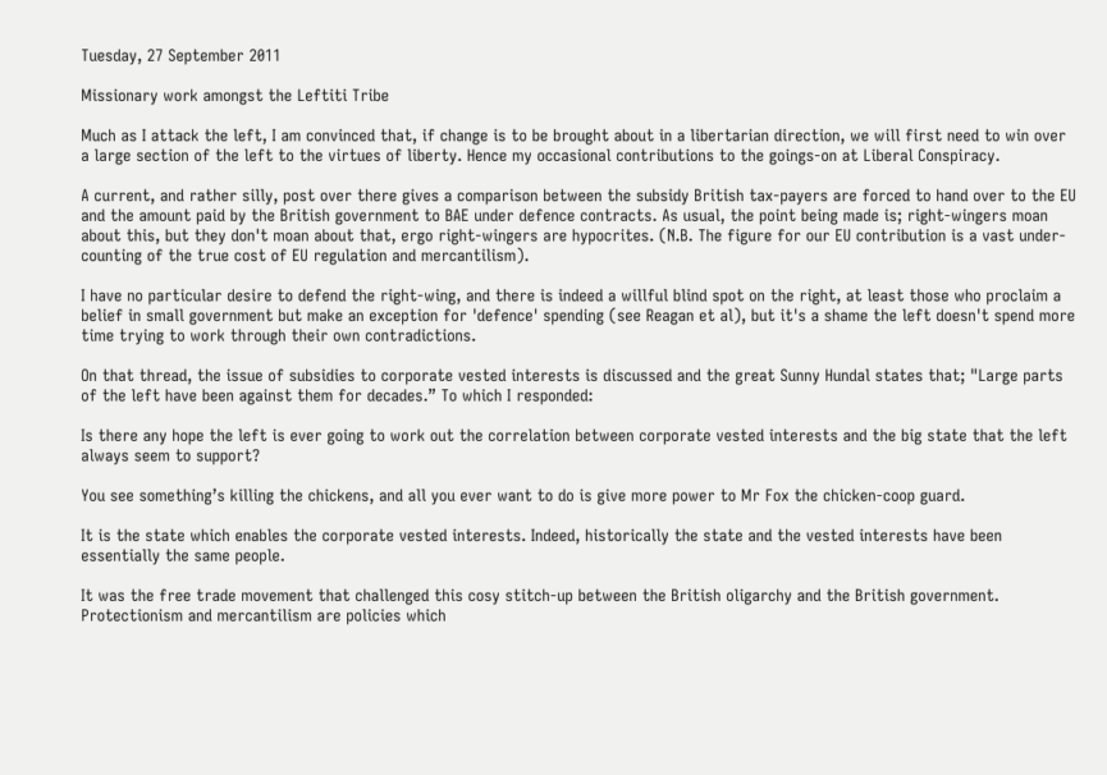Tuesday, 27 September 2011

Missionary work amongst the Leftiti Tribe

Much as I attack the left, I am convinced that, if change is to be brought about in a libertarian direction, we will first need to win over a large section of the left to the virtues of liberty. Hence my occasional contributions to the goings-on at Liberal Conspiracy.

A current, and rather silly, post over there gives a comparison between the subsidy British tax-payers are forced to hand over to the EU and the amount paid by the British government to BAE under defence contracts. As usual, the point being made is; right-wingers moan about this, but they don't moan about that, ergo right-wingers are hypocrites. (N.B. The figure for our EU contribution is a vast under-counting of the true cost of EU regulation and mercantilism).

I have no particular desire to defend the right-wing, and there is indeed a willful blind spot on the right, at least those who proclaim a belief in small government but make an exception for 'defence' spending (see Reagan et al), but it's a shame the left doesn't spend more time trying to work through their own contradictions.

On that thread, the issue of subsidies to corporate vested interests is discussed and the great Sunny Hundal states that; "Large parts of the left have been against them for decades.” To which I responded:

Is there any hope the left is ever going to work out the correlation between corporate vested interests and the big state that the left always seem to support?

You see something’s killing the chickens, and all you ever want to do is give more power to Mr Fox the chicken-coop guard.

It is the state which enables the corporate vested interests. Indeed, historically the state and the vested interests have been essentially the same people.

It was the free trade movement that challenged this cosy stitch-up between the British oligarchy and the British government. Protectionism and mercantilism are policies which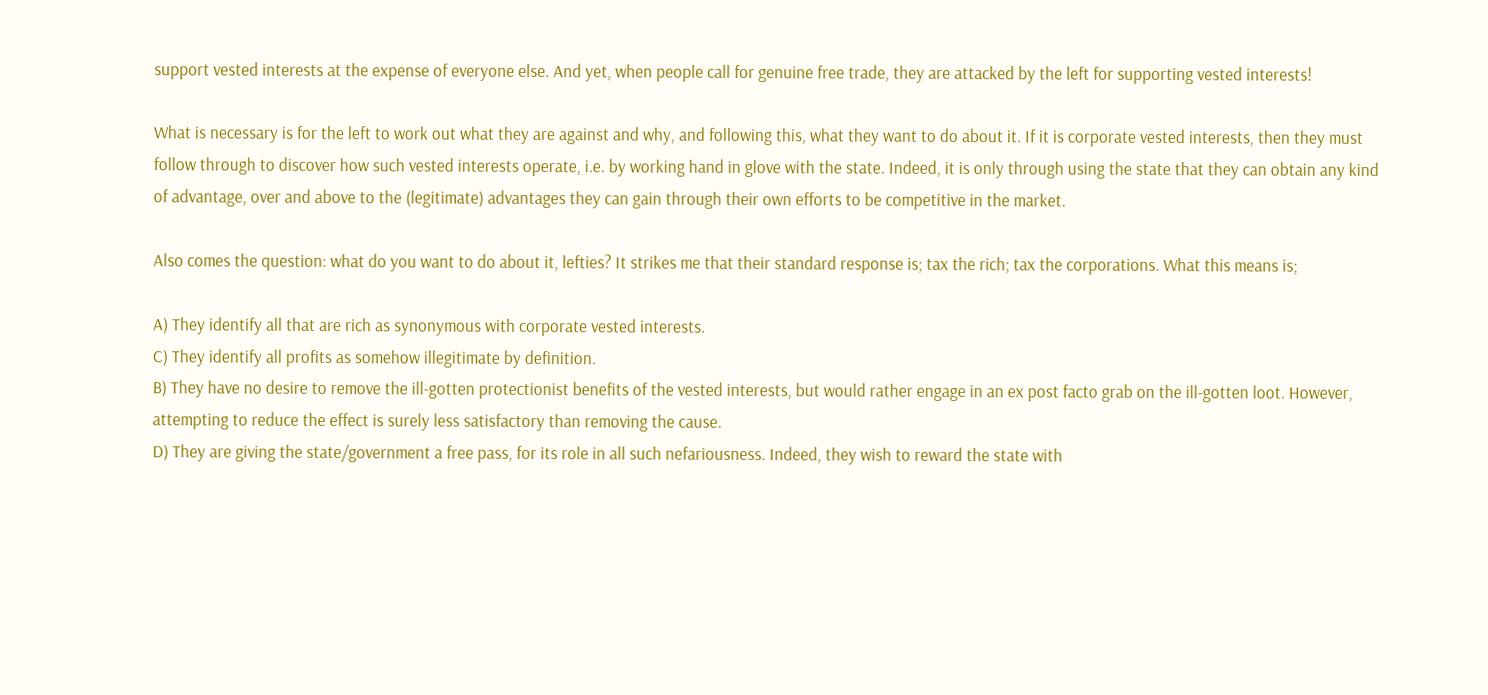support vested interests at the expense of everyone else. And yet, when people call for genuine free trade, they are attacked by the left for supporting vested interests!

What is necessary is for the left to work out what they are against and why, and following this, what they want to do about it. If it is corporate vested interests, then they must follow through to discover how such vested interests operate, i.e. by working hand in glove with the state. Indeed, it is only through using the state that they can obtain any kind of advantage, over and above to the (legitimate) advantages they can gain through their own efforts to be competitive in the market.

Also comes the question: what do you want to do about it, lefties? It strikes me that their standard response is; tax the rich; tax the corporations. What this means is;

A) They identify all that are rich as synonymous with corporate vested interests.
C) They identify all profits as somehow illegitimate by definition.
B) They have no desire to remove the ill-gotten protectionist benefits of the vested interests, but would rather engage in an ex post facto grab on the ill-gotten loot. However, attempting to reduce the effect is surely less satisfactory than removing the cause.
D) They are giving the state/government a free pass, for its role in all such nefariousness. Indeed, they wish to reward the state with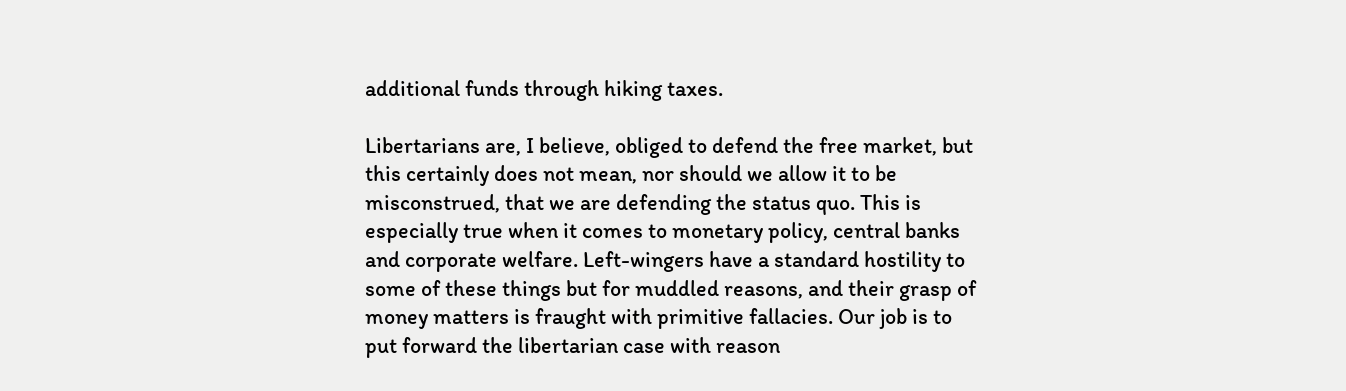additional funds through hiking taxes.

Libertarians are, I believe, obliged to defend the free market, but this certainly does not mean, nor should we allow it to be misconstrued, that we are defending the status quo. This is especially true when it comes to monetary policy, central banks and corporate welfare. Left-wingers have a standard hostility to some of these things but for muddled reasons, and their grasp of money matters is fraught with primitive fallacies. Our job is to put forward the libertarian case with reason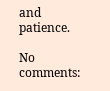and patience.

No comments: